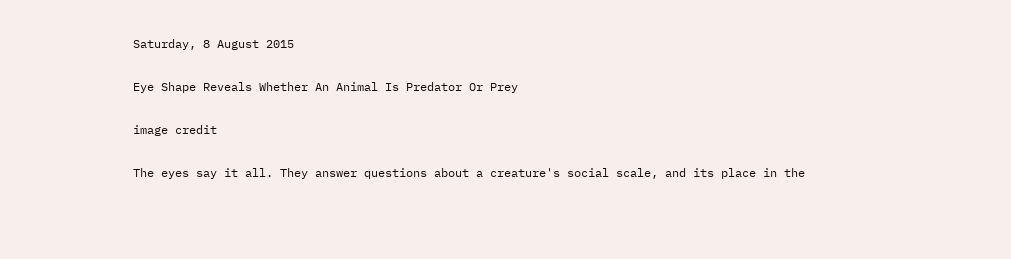Saturday, 8 August 2015

Eye Shape Reveals Whether An Animal Is Predator Or Prey

image credit

The eyes say it all. They answer questions about a creature's social scale, and its place in the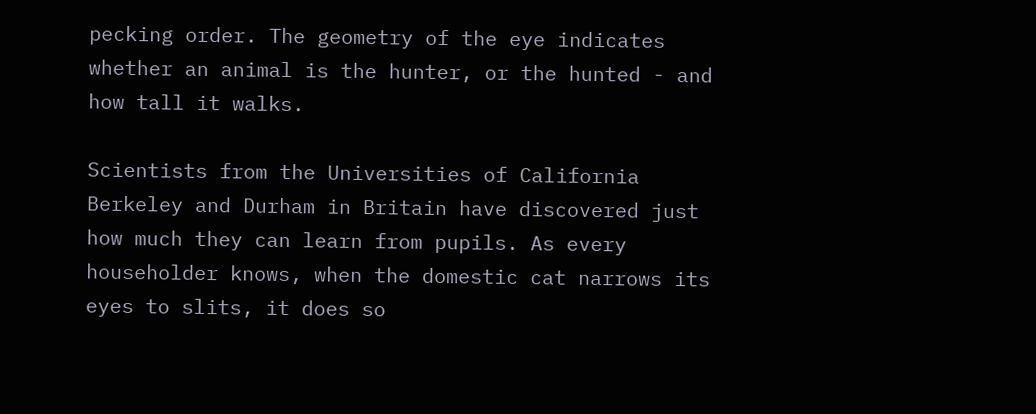pecking order. The geometry of the eye indicates whether an animal is the hunter, or the hunted - and how tall it walks.

Scientists from the Universities of California Berkeley and Durham in Britain have discovered just how much they can learn from pupils. As every householder knows, when the domestic cat narrows its eyes to slits, it does so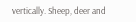vertically. Sheep, deer and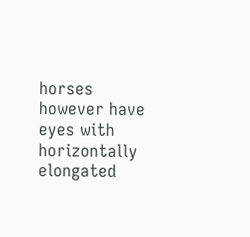horses however have eyes with horizontally elongated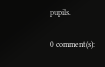pupils.

0 comment(s):